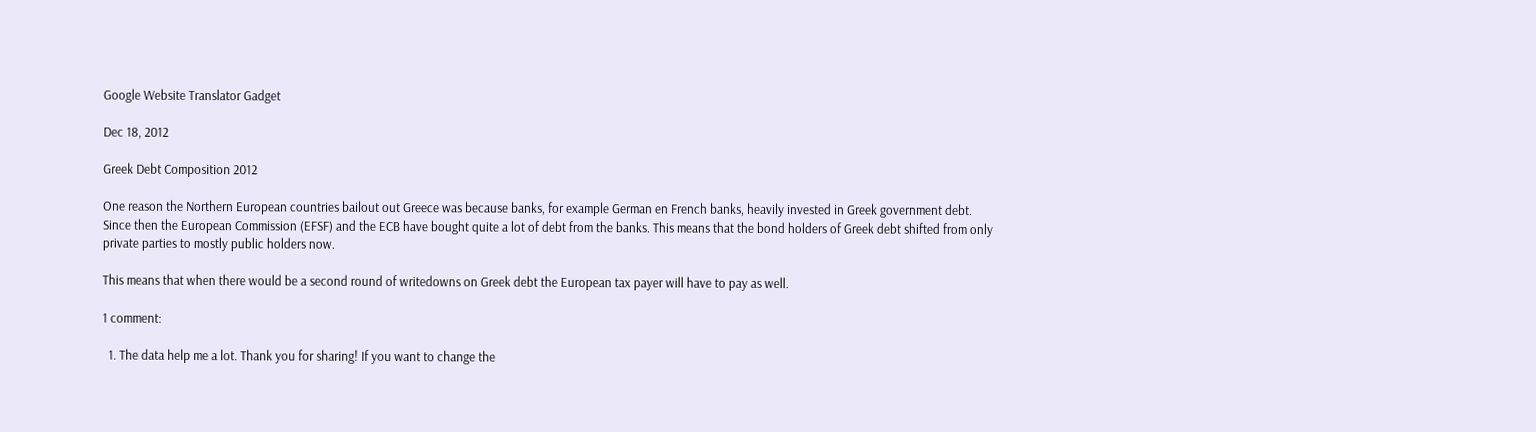Google Website Translator Gadget

Dec 18, 2012

Greek Debt Composition 2012

One reason the Northern European countries bailout out Greece was because banks, for example German en French banks, heavily invested in Greek government debt. Since then the European Commission (EFSF) and the ECB have bought quite a lot of debt from the banks. This means that the bond holders of Greek debt shifted from only private parties to mostly public holders now.

This means that when there would be a second round of writedowns on Greek debt the European tax payer will have to pay as well.

1 comment:

  1. The data help me a lot. Thank you for sharing! If you want to change the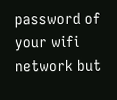password of your wifi network but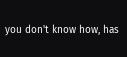you don't know how, has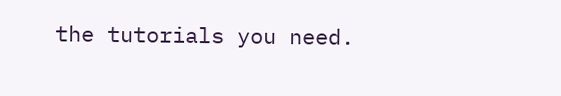the tutorials you need.